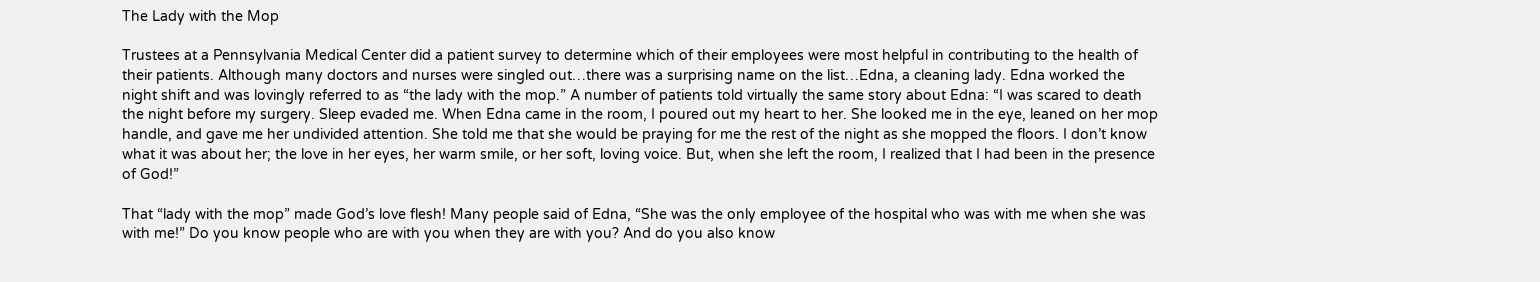The Lady with the Mop

Trustees at a Pennsylvania Medical Center did a patient survey to determine which of their employees were most helpful in contributing to the health of their patients. Although many doctors and nurses were singled out…there was a surprising name on the list…Edna, a cleaning lady. Edna worked the night shift and was lovingly referred to as “the lady with the mop.” A number of patients told virtually the same story about Edna: “I was scared to death the night before my surgery. Sleep evaded me. When Edna came in the room, I poured out my heart to her. She looked me in the eye, leaned on her mop handle, and gave me her undivided attention. She told me that she would be praying for me the rest of the night as she mopped the floors. I don’t know what it was about her; the love in her eyes, her warm smile, or her soft, loving voice. But, when she left the room, I realized that I had been in the presence of God!”

That “lady with the mop” made God’s love flesh! Many people said of Edna, “She was the only employee of the hospital who was with me when she was with me!” Do you know people who are with you when they are with you? And do you also know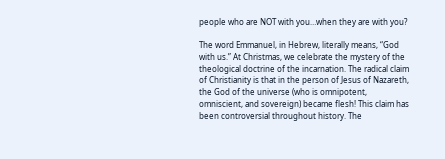people who are NOT with you…when they are with you?

The word Emmanuel, in Hebrew, literally means, “God with us.” At Christmas, we celebrate the mystery of the theological doctrine of the incarnation. The radical claim of Christianity is that in the person of Jesus of Nazareth, the God of the universe (who is omnipotent, omniscient, and sovereign) became flesh! This claim has been controversial throughout history. The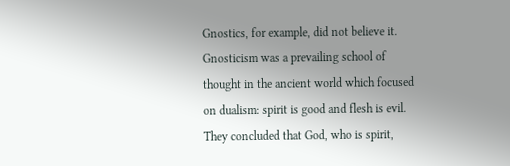Gnostics, for example, did not believe it. Gnosticism was a prevailing school of thought in the ancient world which focused on dualism: spirit is good and flesh is evil. They concluded that God, who is spirit,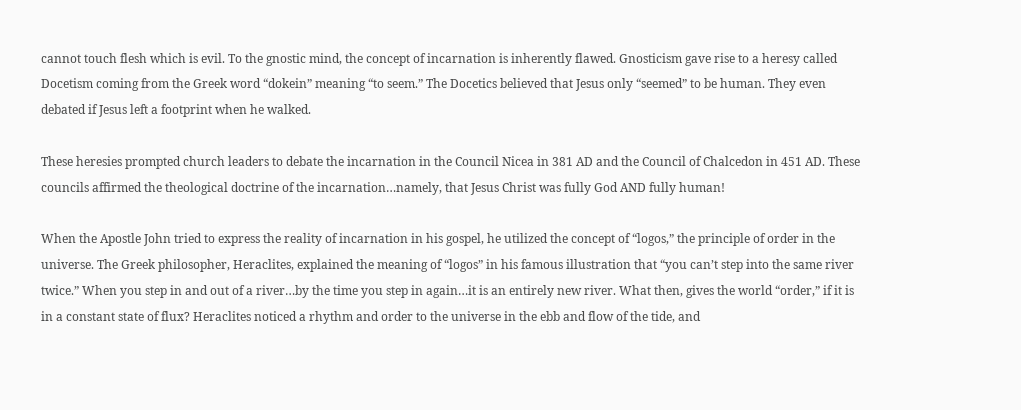cannot touch flesh which is evil. To the gnostic mind, the concept of incarnation is inherently flawed. Gnosticism gave rise to a heresy called Docetism coming from the Greek word “dokein” meaning “to seem.” The Docetics believed that Jesus only “seemed” to be human. They even debated if Jesus left a footprint when he walked.

These heresies prompted church leaders to debate the incarnation in the Council Nicea in 381 AD and the Council of Chalcedon in 451 AD. These councils affirmed the theological doctrine of the incarnation…namely, that Jesus Christ was fully God AND fully human!

When the Apostle John tried to express the reality of incarnation in his gospel, he utilized the concept of “logos,” the principle of order in the universe. The Greek philosopher, Heraclites, explained the meaning of “logos” in his famous illustration that “you can’t step into the same river twice.” When you step in and out of a river…by the time you step in again…it is an entirely new river. What then, gives the world “order,” if it is in a constant state of flux? Heraclites noticed a rhythm and order to the universe in the ebb and flow of the tide, and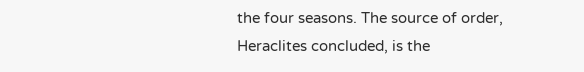the four seasons. The source of order, Heraclites concluded, is the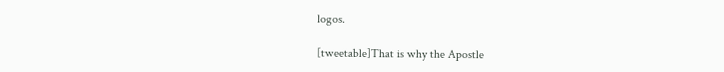logos.

[tweetable]That is why the Apostle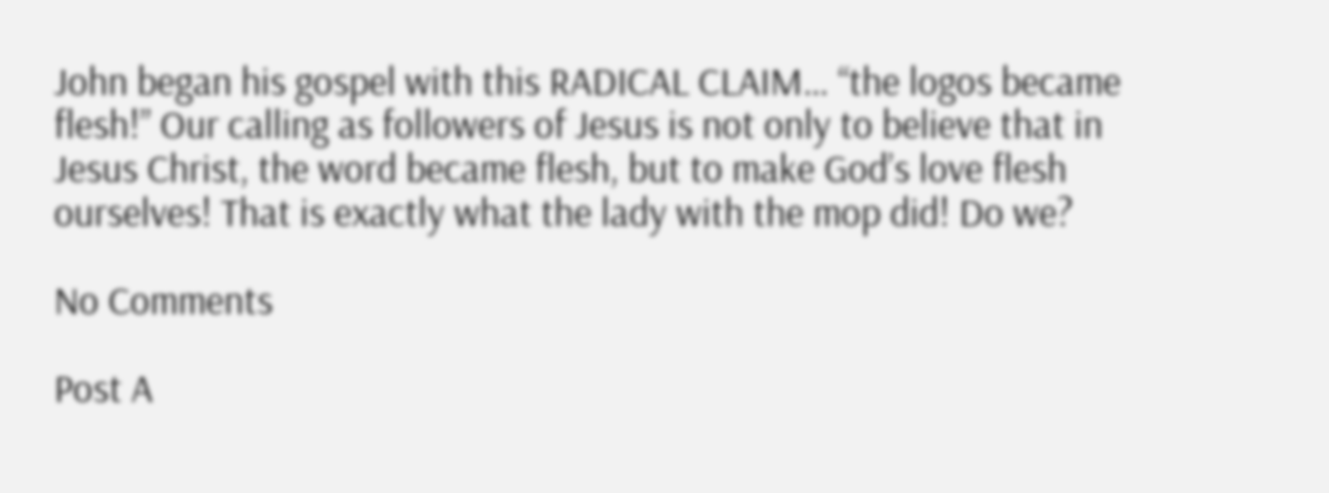John began his gospel with this RADICAL CLAIM… “the logos became flesh!” Our calling as followers of Jesus is not only to believe that in Jesus Christ, the word became flesh, but to make God’s love flesh ourselves! That is exactly what the lady with the mop did! Do we?

No Comments

Post A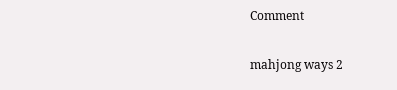Comment

mahjong ways 2